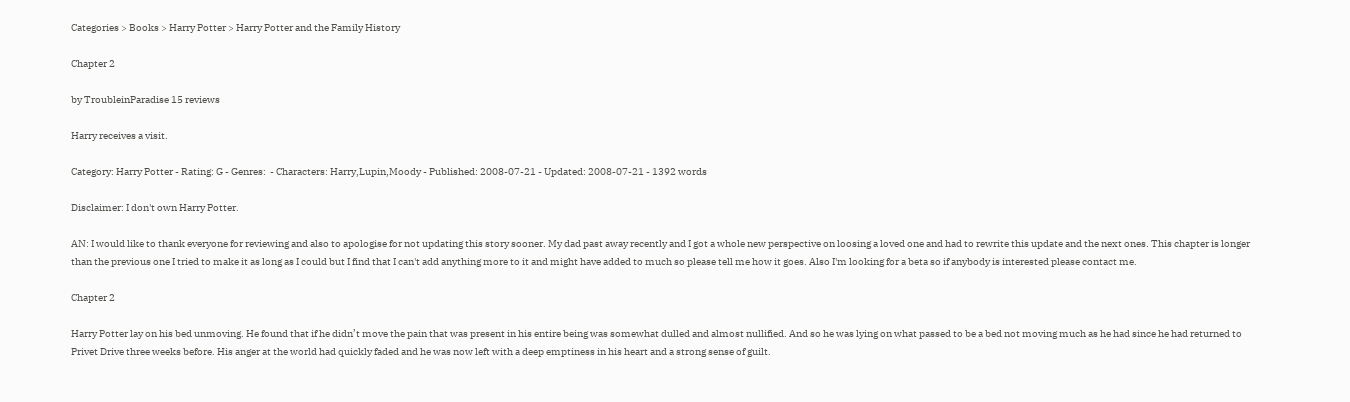Categories > Books > Harry Potter > Harry Potter and the Family History

Chapter 2

by TroubleinParadise 15 reviews

Harry receives a visit.

Category: Harry Potter - Rating: G - Genres:  - Characters: Harry,Lupin,Moody - Published: 2008-07-21 - Updated: 2008-07-21 - 1392 words

Disclaimer: I don't own Harry Potter.

AN: I would like to thank everyone for reviewing and also to apologise for not updating this story sooner. My dad past away recently and I got a whole new perspective on loosing a loved one and had to rewrite this update and the next ones. This chapter is longer than the previous one I tried to make it as long as I could but I find that I can't add anything more to it and might have added to much so please tell me how it goes. Also I'm looking for a beta so if anybody is interested please contact me.

Chapter 2

Harry Potter lay on his bed unmoving. He found that if he didn’t move the pain that was present in his entire being was somewhat dulled and almost nullified. And so he was lying on what passed to be a bed not moving much as he had since he had returned to Privet Drive three weeks before. His anger at the world had quickly faded and he was now left with a deep emptiness in his heart and a strong sense of guilt.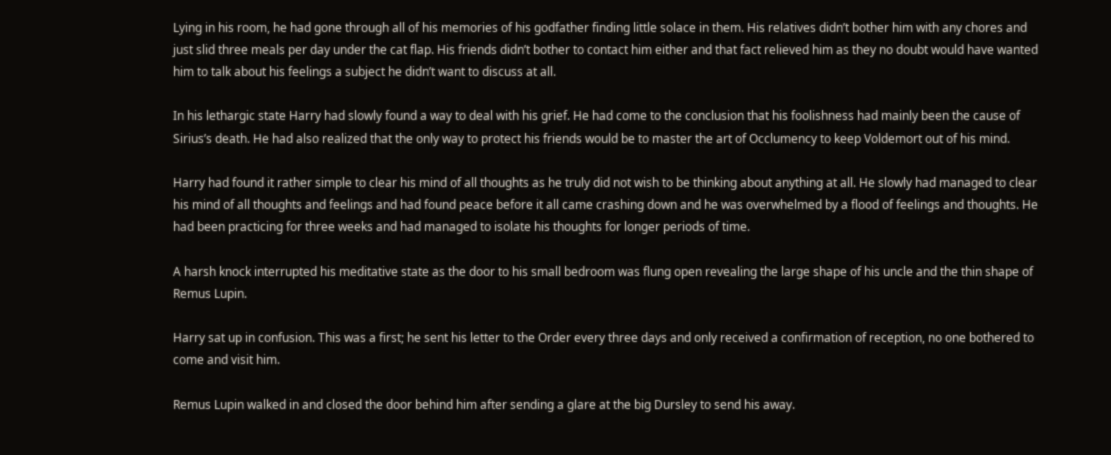Lying in his room, he had gone through all of his memories of his godfather finding little solace in them. His relatives didn’t bother him with any chores and just slid three meals per day under the cat flap. His friends didn’t bother to contact him either and that fact relieved him as they no doubt would have wanted him to talk about his feelings a subject he didn’t want to discuss at all.

In his lethargic state Harry had slowly found a way to deal with his grief. He had come to the conclusion that his foolishness had mainly been the cause of Sirius’s death. He had also realized that the only way to protect his friends would be to master the art of Occlumency to keep Voldemort out of his mind.

Harry had found it rather simple to clear his mind of all thoughts as he truly did not wish to be thinking about anything at all. He slowly had managed to clear his mind of all thoughts and feelings and had found peace before it all came crashing down and he was overwhelmed by a flood of feelings and thoughts. He had been practicing for three weeks and had managed to isolate his thoughts for longer periods of time.

A harsh knock interrupted his meditative state as the door to his small bedroom was flung open revealing the large shape of his uncle and the thin shape of Remus Lupin.

Harry sat up in confusion. This was a first; he sent his letter to the Order every three days and only received a confirmation of reception, no one bothered to come and visit him.

Remus Lupin walked in and closed the door behind him after sending a glare at the big Dursley to send his away.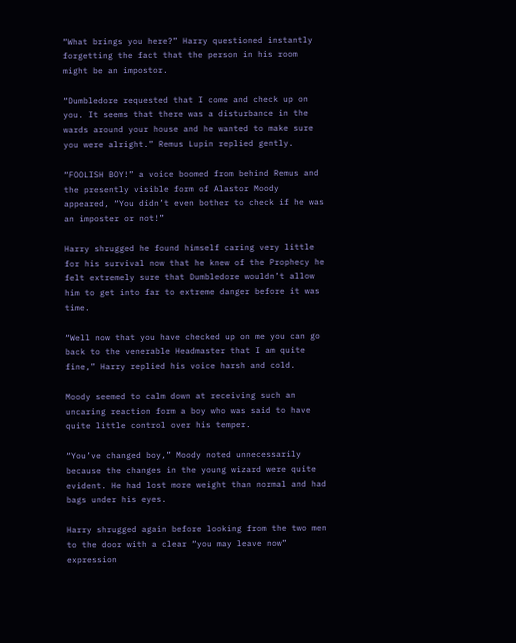“What brings you here?” Harry questioned instantly forgetting the fact that the person in his room might be an impostor.

“Dumbledore requested that I come and check up on you. It seems that there was a disturbance in the wards around your house and he wanted to make sure you were alright.” Remus Lupin replied gently.

“FOOLISH BOY!” a voice boomed from behind Remus and the presently visible form of Alastor Moody appeared, “You didn’t even bother to check if he was an imposter or not!”

Harry shrugged he found himself caring very little for his survival now that he knew of the Prophecy he felt extremely sure that Dumbledore wouldn’t allow him to get into far to extreme danger before it was time.

“Well now that you have checked up on me you can go back to the venerable Headmaster that I am quite fine,” Harry replied his voice harsh and cold.

Moody seemed to calm down at receiving such an uncaring reaction form a boy who was said to have quite little control over his temper.

“You’ve changed boy,” Moody noted unnecessarily because the changes in the young wizard were quite evident. He had lost more weight than normal and had bags under his eyes.

Harry shrugged again before looking from the two men to the door with a clear “you may leave now” expression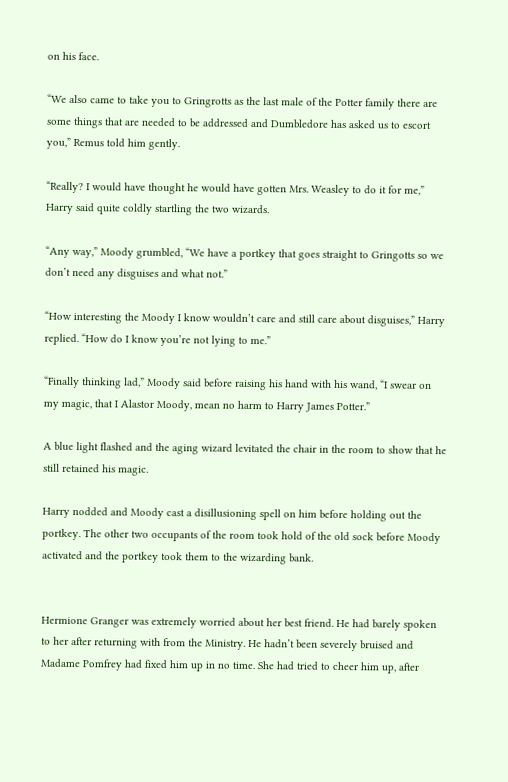on his face.

“We also came to take you to Gringrotts as the last male of the Potter family there are some things that are needed to be addressed and Dumbledore has asked us to escort you,” Remus told him gently.

“Really? I would have thought he would have gotten Mrs. Weasley to do it for me,” Harry said quite coldly startling the two wizards.

“Any way,” Moody grumbled, “We have a portkey that goes straight to Gringotts so we don’t need any disguises and what not.”

“How interesting the Moody I know wouldn’t care and still care about disguises,” Harry replied. “How do I know you’re not lying to me.”

“Finally thinking lad,” Moody said before raising his hand with his wand, “I swear on my magic, that I Alastor Moody, mean no harm to Harry James Potter.”

A blue light flashed and the aging wizard levitated the chair in the room to show that he still retained his magic.

Harry nodded and Moody cast a disillusioning spell on him before holding out the portkey. The other two occupants of the room took hold of the old sock before Moody activated and the portkey took them to the wizarding bank.


Hermione Granger was extremely worried about her best friend. He had barely spoken to her after returning with from the Ministry. He hadn’t been severely bruised and Madame Pomfrey had fixed him up in no time. She had tried to cheer him up, after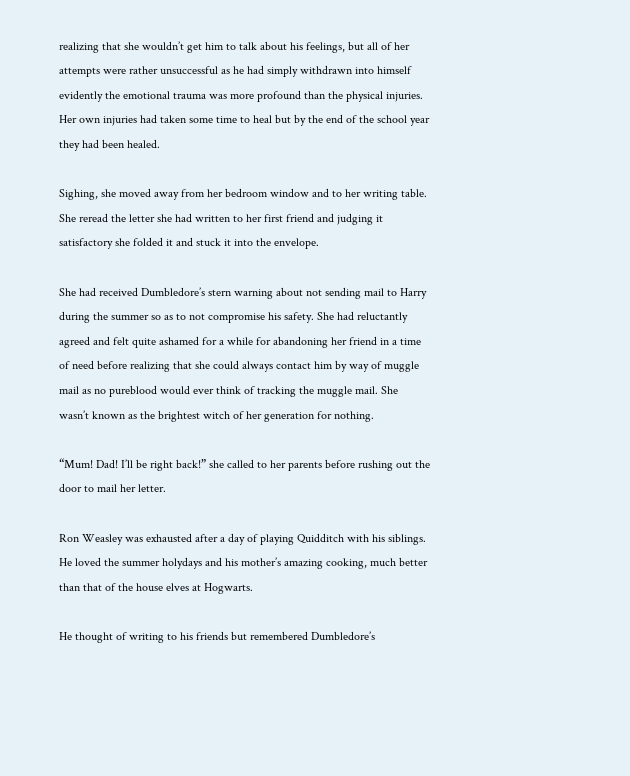realizing that she wouldn’t get him to talk about his feelings, but all of her attempts were rather unsuccessful as he had simply withdrawn into himself evidently the emotional trauma was more profound than the physical injuries. Her own injuries had taken some time to heal but by the end of the school year they had been healed.

Sighing, she moved away from her bedroom window and to her writing table. She reread the letter she had written to her first friend and judging it satisfactory she folded it and stuck it into the envelope.

She had received Dumbledore’s stern warning about not sending mail to Harry during the summer so as to not compromise his safety. She had reluctantly agreed and felt quite ashamed for a while for abandoning her friend in a time of need before realizing that she could always contact him by way of muggle mail as no pureblood would ever think of tracking the muggle mail. She wasn’t known as the brightest witch of her generation for nothing.

“Mum! Dad! I’ll be right back!” she called to her parents before rushing out the door to mail her letter.

Ron Weasley was exhausted after a day of playing Quidditch with his siblings. He loved the summer holydays and his mother’s amazing cooking, much better than that of the house elves at Hogwarts.

He thought of writing to his friends but remembered Dumbledore’s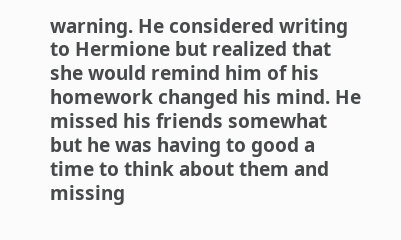warning. He considered writing to Hermione but realized that she would remind him of his homework changed his mind. He missed his friends somewhat but he was having to good a time to think about them and missing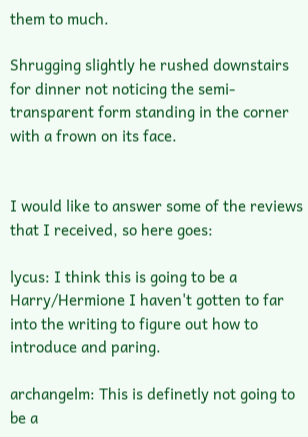them to much.

Shrugging slightly he rushed downstairs for dinner not noticing the semi-transparent form standing in the corner with a frown on its face.


I would like to answer some of the reviews that I received, so here goes:

lycus: I think this is going to be a Harry/Hermione I haven't gotten to far into the writing to figure out how to introduce and paring.

archangelm: This is definetly not going to be a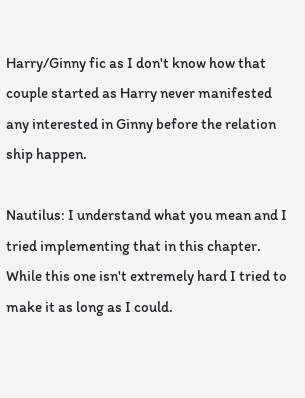Harry/Ginny fic as I don't know how that couple started as Harry never manifested any interested in Ginny before the relation ship happen.

Nautilus: I understand what you mean and I tried implementing that in this chapter. While this one isn't extremely hard I tried to make it as long as I could.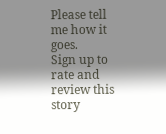Please tell me how it goes.
Sign up to rate and review this story